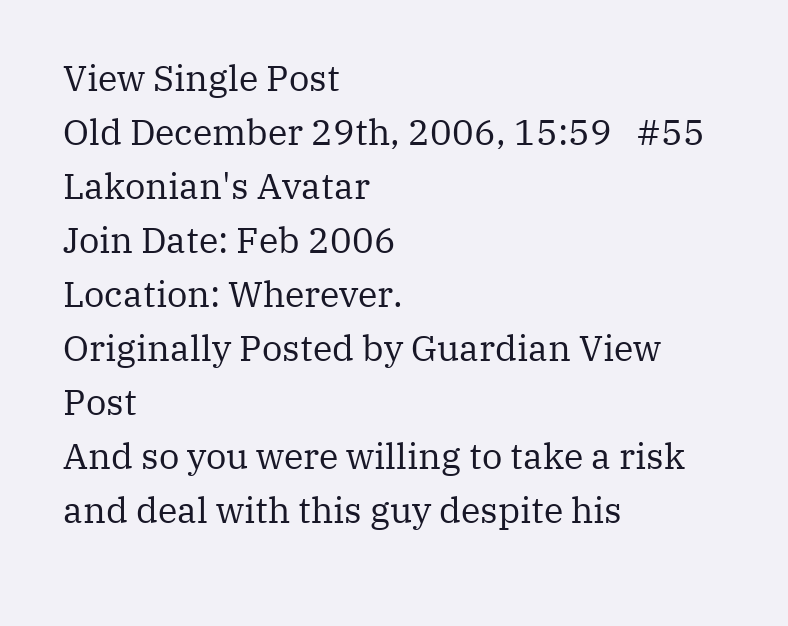View Single Post
Old December 29th, 2006, 15:59   #55
Lakonian's Avatar
Join Date: Feb 2006
Location: Wherever.
Originally Posted by Guardian View Post
And so you were willing to take a risk and deal with this guy despite his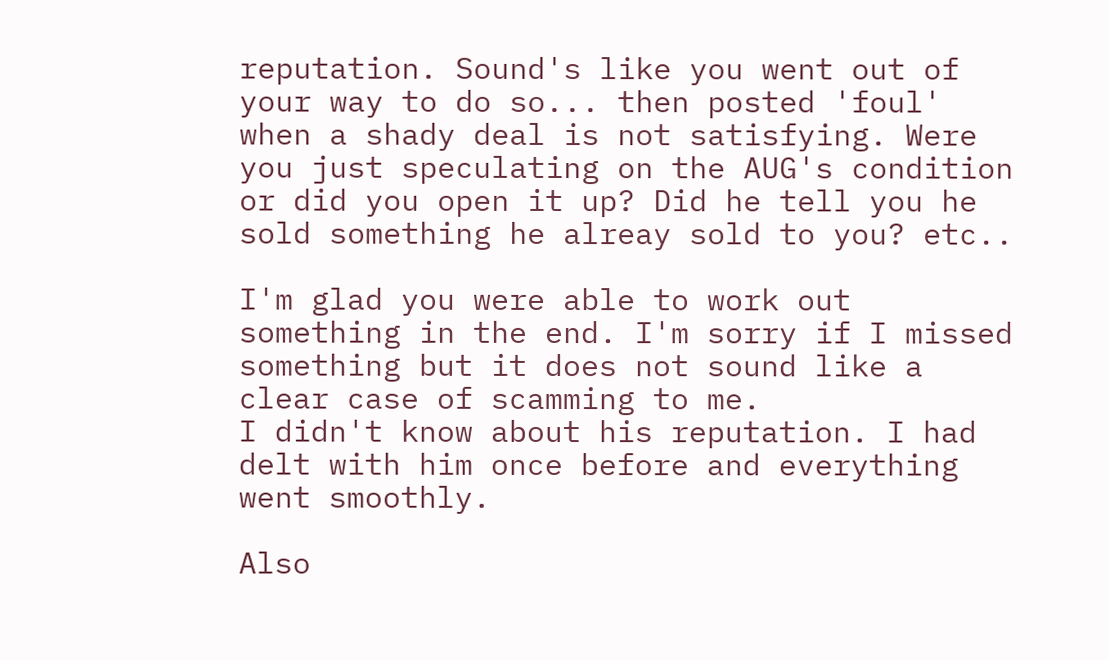reputation. Sound's like you went out of your way to do so... then posted 'foul' when a shady deal is not satisfying. Were you just speculating on the AUG's condition or did you open it up? Did he tell you he sold something he alreay sold to you? etc..

I'm glad you were able to work out something in the end. I'm sorry if I missed something but it does not sound like a clear case of scamming to me.
I didn't know about his reputation. I had delt with him once before and everything went smoothly.

Also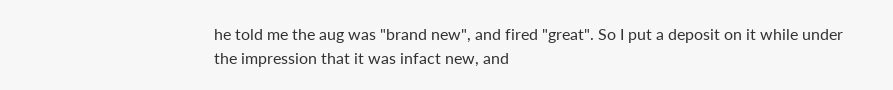he told me the aug was "brand new", and fired "great". So I put a deposit on it while under the impression that it was infact new, and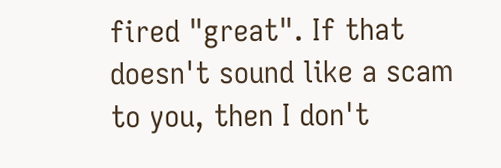fired "great". If that doesn't sound like a scam to you, then I don't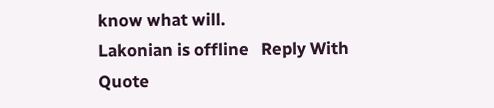know what will.
Lakonian is offline   Reply With Quote